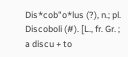Dis*cob"o*lus (?), n.; pl. Discoboli (#). [L., fr. Gr. ; a discu + to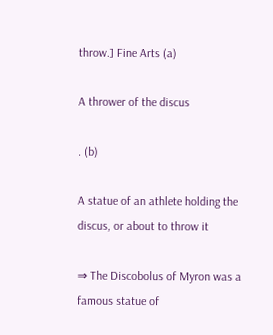throw.] Fine Arts (a)

A thrower of the discus

. (b)

A statue of an athlete holding the discus, or about to throw it

⇒ The Discobolus of Myron was a famous statue of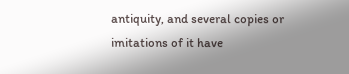antiquity, and several copies or imitations of it have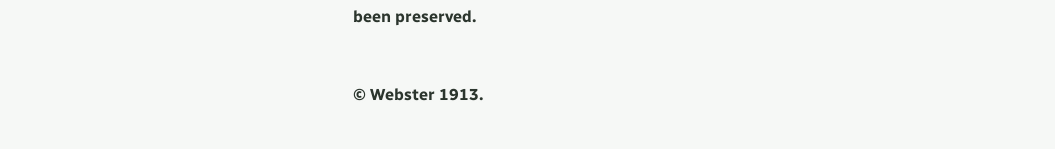been preserved.


© Webster 1913.